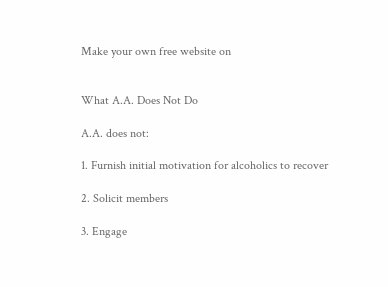Make your own free website on


What A.A. Does Not Do

A.A. does not:

1. Furnish initial motivation for alcoholics to recover

2. Solicit members

3. Engage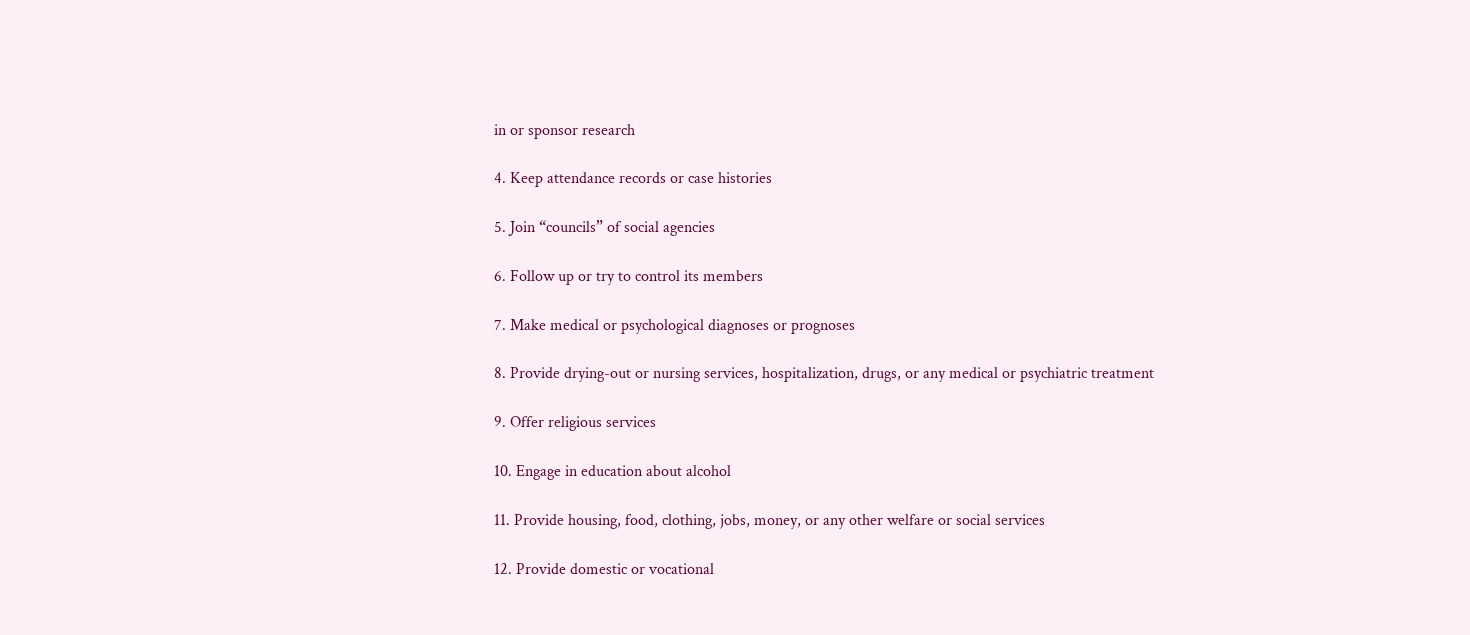in or sponsor research

4. Keep attendance records or case histories

5. Join “councils” of social agencies

6. Follow up or try to control its members

7. Make medical or psychological diagnoses or prognoses

8. Provide drying-out or nursing services, hospitalization, drugs, or any medical or psychiatric treatment

9. Offer religious services

10. Engage in education about alcohol

11. Provide housing, food, clothing, jobs, money, or any other welfare or social services

12. Provide domestic or vocational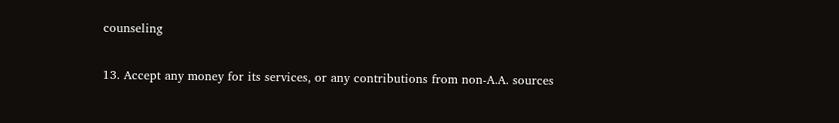counseling

13. Accept any money for its services, or any contributions from non-A.A. sources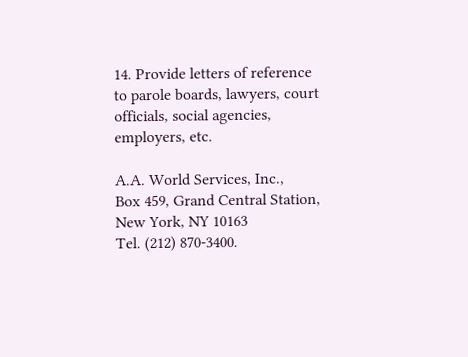14. Provide letters of reference to parole boards, lawyers, court officials, social agencies, employers, etc.

A.A. World Services, Inc.,
Box 459, Grand Central Station,
New York, NY 10163
Tel. (212) 870-3400.